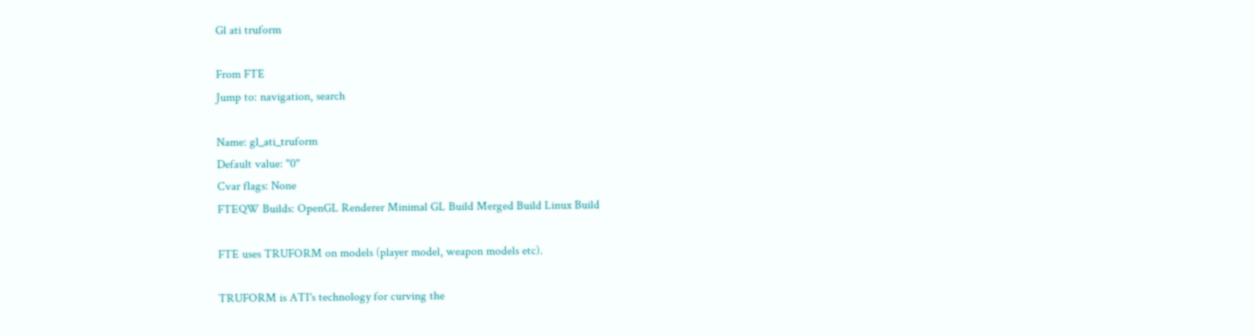Gl ati truform

From FTE
Jump to: navigation, search

Name: gl_ati_truform
Default value: "0"
Cvar flags: None
FTEQW Builds: OpenGL Renderer Minimal GL Build Merged Build Linux Build

FTE uses TRUFORM on models (player model, weapon models etc).

TRUFORM is ATI's technology for curving the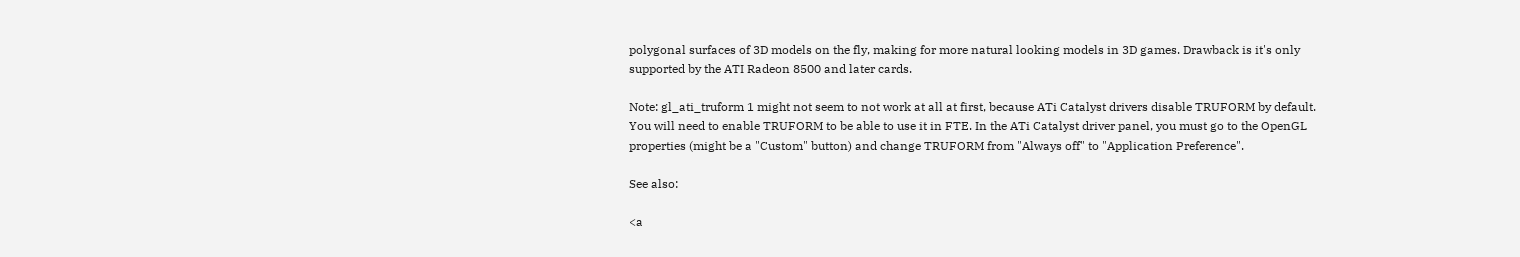polygonal surfaces of 3D models on the fly, making for more natural looking models in 3D games. Drawback is it's only supported by the ATI Radeon 8500 and later cards.

Note: gl_ati_truform 1 might not seem to not work at all at first, because ATi Catalyst drivers disable TRUFORM by default. You will need to enable TRUFORM to be able to use it in FTE. In the ATi Catalyst driver panel, you must go to the OpenGL properties (might be a "Custom" button) and change TRUFORM from "Always off" to "Application Preference".

See also:

<a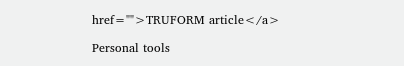href="">TRUFORM article</a>

Personal tools